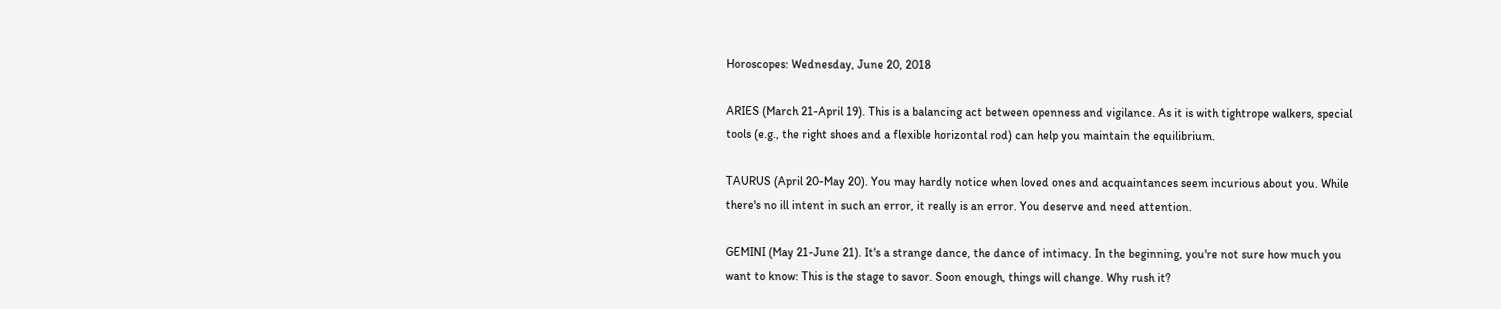Horoscopes: Wednesday, June 20, 2018

ARIES (March 21-April 19). This is a balancing act between openness and vigilance. As it is with tightrope walkers, special tools (e.g., the right shoes and a flexible horizontal rod) can help you maintain the equilibrium.

TAURUS (April 20-May 20). You may hardly notice when loved ones and acquaintances seem incurious about you. While there's no ill intent in such an error, it really is an error. You deserve and need attention.

GEMINI (May 21-June 21). It's a strange dance, the dance of intimacy. In the beginning, you're not sure how much you want to know: This is the stage to savor. Soon enough, things will change. Why rush it?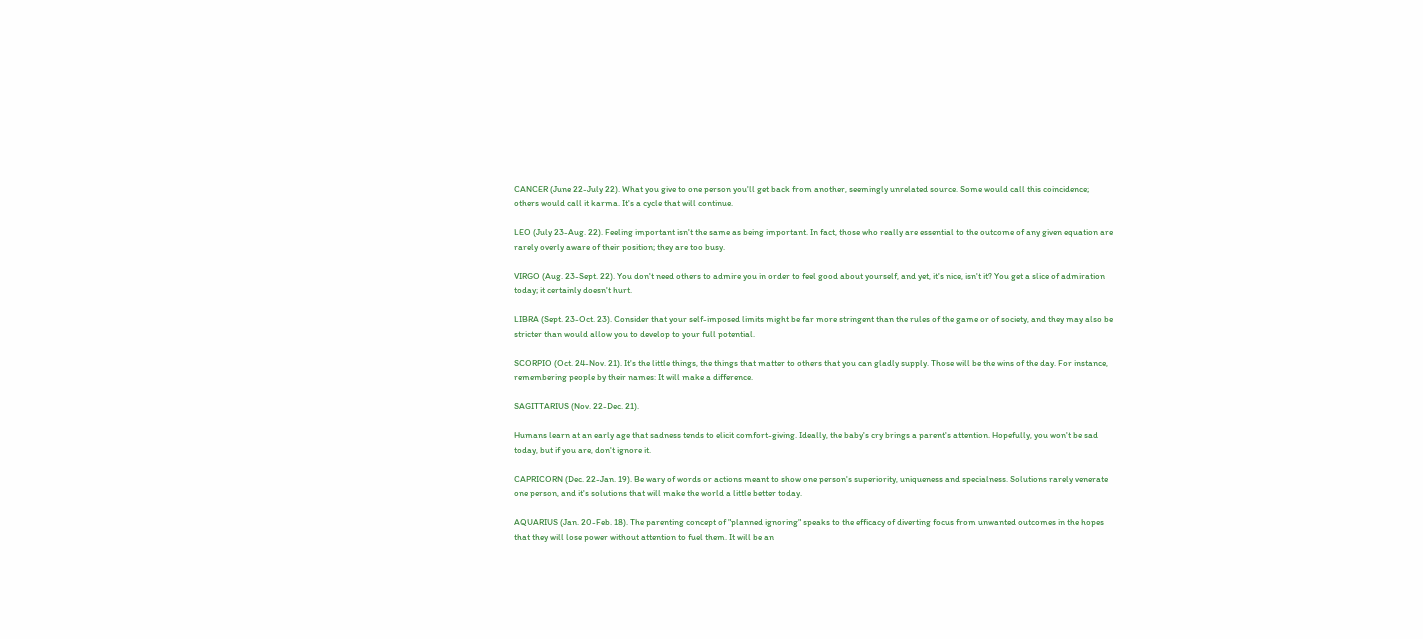CANCER (June 22-July 22). What you give to one person you'll get back from another, seemingly unrelated source. Some would call this coincidence; others would call it karma. It's a cycle that will continue.

LEO (July 23-Aug. 22). Feeling important isn't the same as being important. In fact, those who really are essential to the outcome of any given equation are rarely overly aware of their position; they are too busy.

VIRGO (Aug. 23-Sept. 22). You don't need others to admire you in order to feel good about yourself, and yet, it's nice, isn't it? You get a slice of admiration today; it certainly doesn't hurt.

LIBRA (Sept. 23-Oct. 23). Consider that your self-imposed limits might be far more stringent than the rules of the game or of society, and they may also be stricter than would allow you to develop to your full potential.

SCORPIO (Oct. 24-Nov. 21). It's the little things, the things that matter to others that you can gladly supply. Those will be the wins of the day. For instance, remembering people by their names: It will make a difference.

SAGITTARIUS (Nov. 22-Dec. 21).

Humans learn at an early age that sadness tends to elicit comfort-giving. Ideally, the baby's cry brings a parent's attention. Hopefully, you won't be sad today, but if you are, don't ignore it.

CAPRICORN (Dec. 22-Jan. 19). Be wary of words or actions meant to show one person's superiority, uniqueness and specialness. Solutions rarely venerate one person, and it's solutions that will make the world a little better today.

AQUARIUS (Jan. 20-Feb. 18). The parenting concept of "planned ignoring" speaks to the efficacy of diverting focus from unwanted outcomes in the hopes that they will lose power without attention to fuel them. It will be an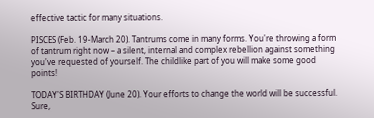effective tactic for many situations.

PISCES (Feb. 19-March 20). Tantrums come in many forms. You're throwing a form of tantrum right now – a silent, internal and complex rebellion against something you've requested of yourself. The childlike part of you will make some good points!

TODAY'S BIRTHDAY (June 20). Your efforts to change the world will be successful. Sure,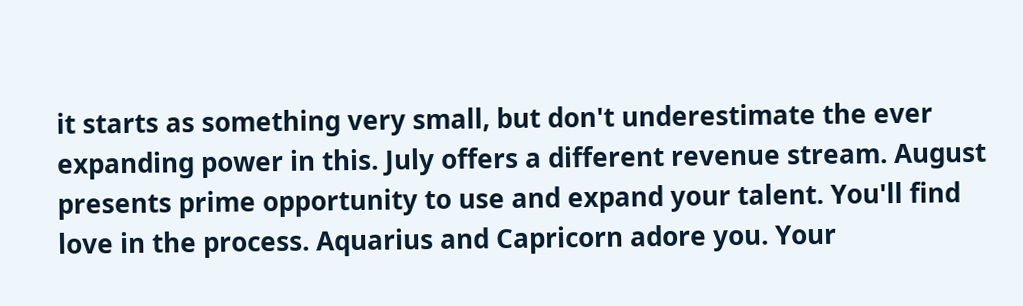it starts as something very small, but don't underestimate the ever expanding power in this. July offers a different revenue stream. August presents prime opportunity to use and expand your talent. You'll find love in the process. Aquarius and Capricorn adore you. Your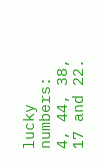lucky numbers: 4, 44, 38, 17 and 22.